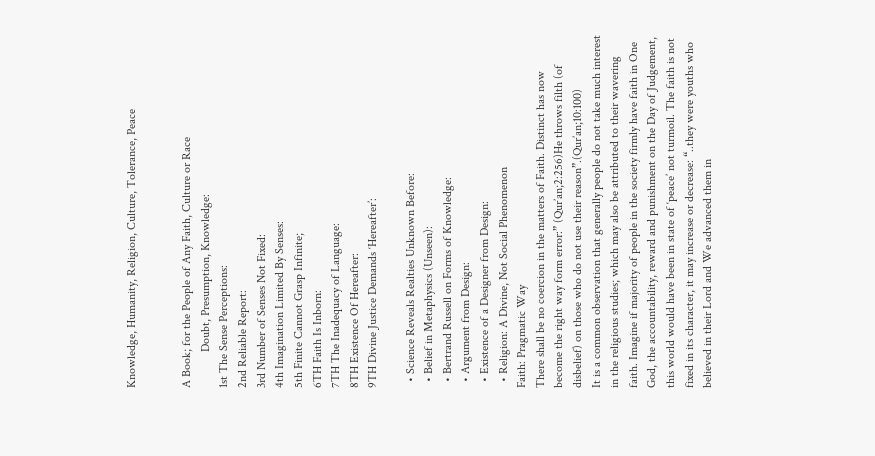Knowledge, Humanity, Religion, Culture, Tolerance, Peace


A Book; for the People of Any Faith, Culture or Race
            Doubt, Presumption, Knowledge:
1st The Sense Perceptions:
2nd Reliable Report:
3rd Number of Senses Not Fixed:
4th Imagination Limited By Senses:
5th Finite Cannot Grasp Infinite;
6TH Faith Is Inborn:
7TH The Inadequacy of Language:
8TH Existence Of Hereafter:
9TH Divine Justice Demands ‘Hereafter’:

  • Science Reveals Realties Unknown Before:
  • Belief in Metaphysics (Unseen):
  • Bertrand Russell on Forms of Knowledge:
  • Argument from Design:
  • Existence of a Designer from Design:
  • Religion: A Divine, Not Social Phenomenon
Faith: Pragmatic Way
There shall be no coercion in the matters of Faith. Distinct has now become the right way form error:” (Qur’an;2:256)He throws filth (of disbelief) on those who do not use their reason”.(Qur’an;10:100)
It is a common observation that generally people do not take much interest in the religious studies; which may also be attributed to their wavering faith. Imagine if majority of people in the society firmly have faith in One God, the accountability, reward and punishment on the Day of Judgement, this world would have been in state of ‘peace’ not turmoil. The faith is not fixed in its character, it may increase or decrease: “..they were youths who believed in their Lord and We advanced them in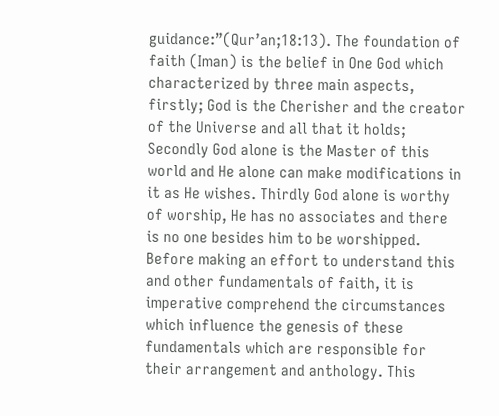guidance:”(Qur’an;18:13). The foundation of faith (Iman) is the belief in One God which characterized by three main aspects, firstly; God is the Cherisher and the creator of the Universe and all that it holds; Secondly God alone is the Master of this world and He alone can make modifications in it as He wishes. Thirdly God alone is worthy of worship, He has no associates and there is no one besides him to be worshipped. Before making an effort to understand this and other fundamentals of faith, it is imperative comprehend the circumstances which influence the genesis of these fundamentals which are responsible for their arrangement and anthology. This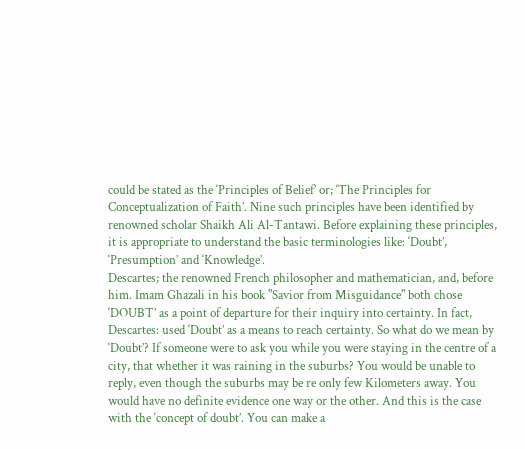could be stated as the ‘Principles of Belief’ or; ‘The Principles for Conceptualization of Faith’. Nine such principles have been identified by renowned scholar Shaikh Ali Al-Tantawi. Before explaining these principles, it is appropriate to understand the basic terminologies like: ‘Doubt’, ‘Presumption’ and ‘Knowledge’.
Descartes; the renowned French philosopher and mathematician, and, before him. Imam Ghazali in his book "Savior from Misguidance" both chose ‘DOUBT’ as a point of departure for their inquiry into certainty. In fact, Descartes: used ‘Doubt’ as a means to reach certainty. So what do we mean by ‘Doubt’? If someone were to ask you while you were staying in the centre of a city, that whether it was raining in the suburbs? You would be unable to reply, even though the suburbs may be re only few Kilometers away. You would have no definite evidence one way or the other. And this is the case with the ‘concept of doubt’. You can make a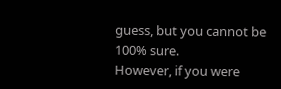guess, but you cannot be 100% sure.
However, if you were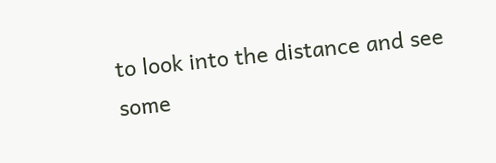to look into the distance and see some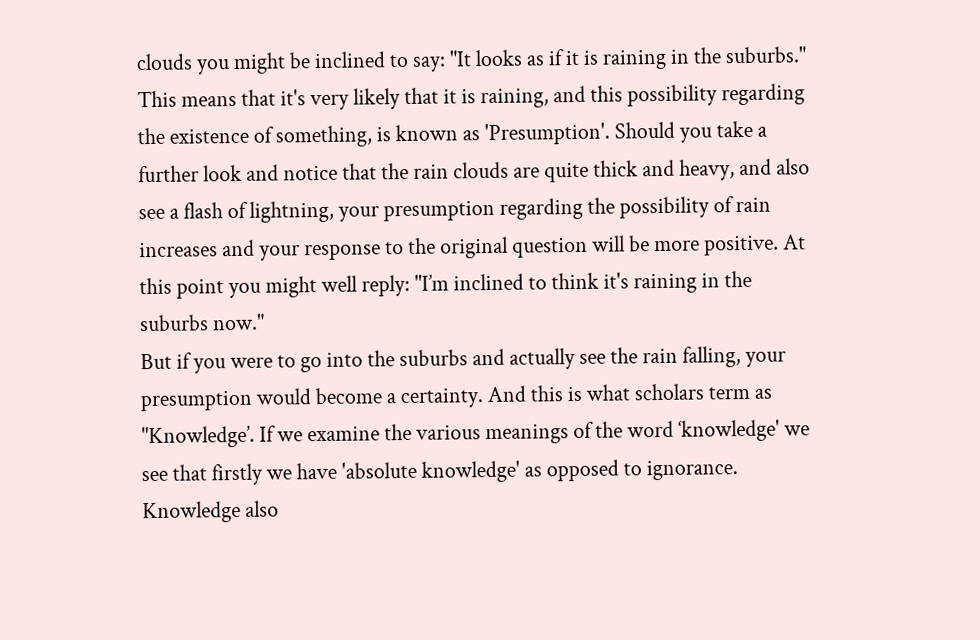clouds you might be inclined to say: "It looks as if it is raining in the suburbs." This means that it's very likely that it is raining, and this possibility regarding the existence of something, is known as 'Presumption'. Should you take a further look and notice that the rain clouds are quite thick and heavy, and also see a flash of lightning, your presumption regarding the possibility of rain increases and your response to the original question will be more positive. At this point you might well reply: "I’m inclined to think it's raining in the suburbs now."
But if you were to go into the suburbs and actually see the rain falling, your presumption would become a certainty. And this is what scholars term as "Knowledge’. If we examine the various meanings of the word ‘knowledge' we see that firstly we have 'absolute knowledge' as opposed to ignorance. Knowledge also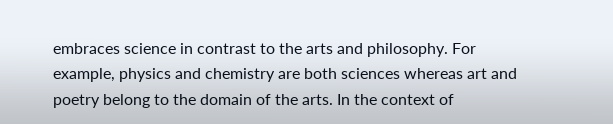embraces science in contrast to the arts and philosophy. For example, physics and chemistry are both sciences whereas art and poetry belong to the domain of the arts. In the context of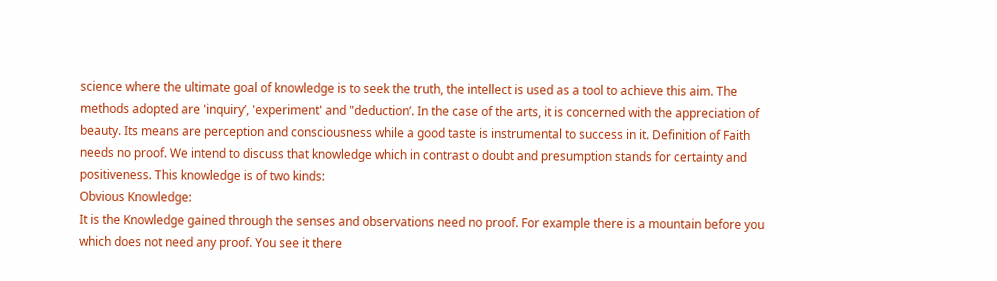science where the ultimate goal of knowledge is to seek the truth, the intellect is used as a tool to achieve this aim. The methods adopted are 'inquiry’, 'experiment' and "deduction’. In the case of the arts, it is concerned with the appreciation of beauty. Its means are perception and consciousness while a good taste is instrumental to success in it. Definition of Faith needs no proof. We intend to discuss that knowledge which in contrast o doubt and presumption stands for certainty and positiveness. This knowledge is of two kinds:
Obvious Knowledge:
It is the Knowledge gained through the senses and observations need no proof. For example there is a mountain before you which does not need any proof. You see it there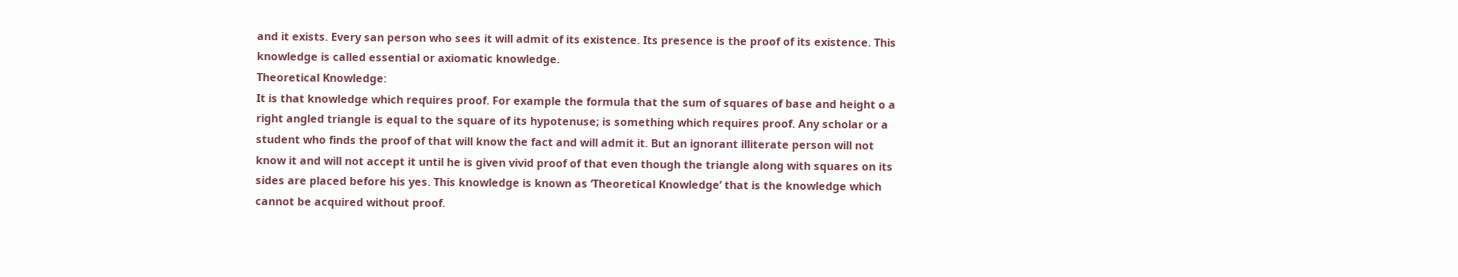and it exists. Every san person who sees it will admit of its existence. Its presence is the proof of its existence. This knowledge is called essential or axiomatic knowledge.
Theoretical Knowledge:
It is that knowledge which requires proof. For example the formula that the sum of squares of base and height o a right angled triangle is equal to the square of its hypotenuse; is something which requires proof. Any scholar or a student who finds the proof of that will know the fact and will admit it. But an ignorant illiterate person will not know it and will not accept it until he is given vivid proof of that even though the triangle along with squares on its sides are placed before his yes. This knowledge is known as ‘Theoretical Knowledge’ that is the knowledge which cannot be acquired without proof.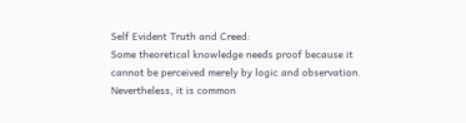Self Evident Truth and Creed:
Some theoretical knowledge needs proof because it cannot be perceived merely by logic and observation. Nevertheless, it is common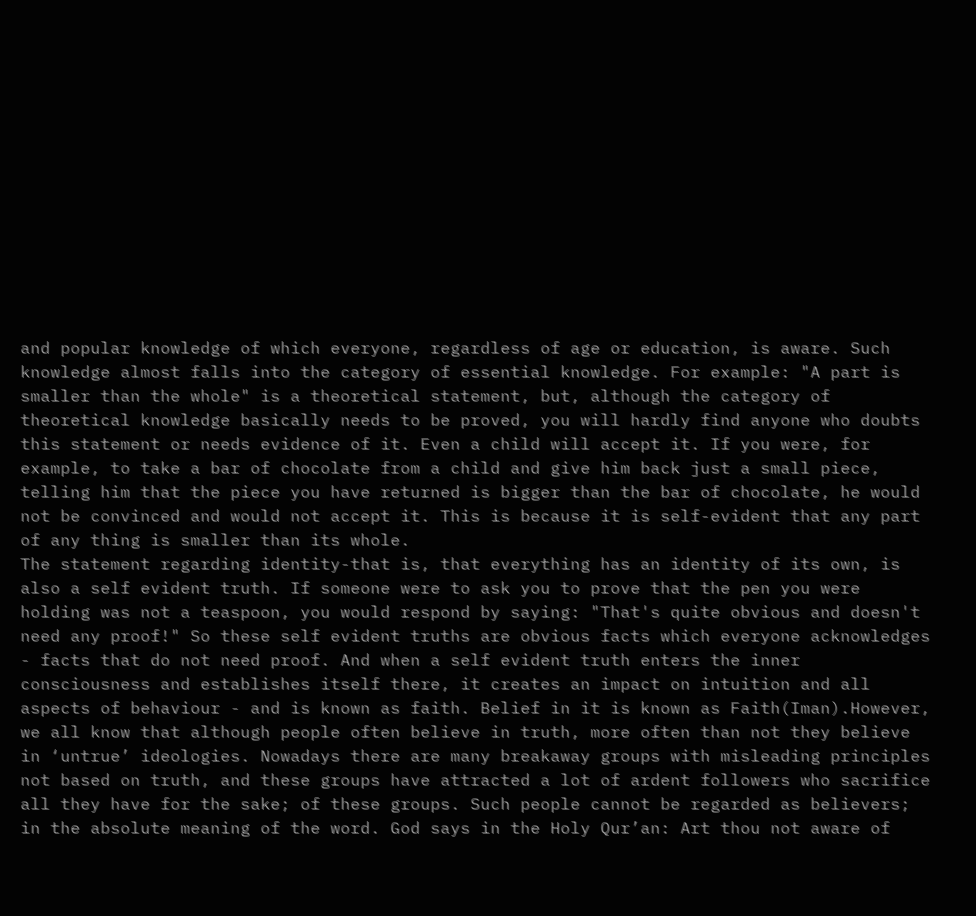and popular knowledge of which everyone, regardless of age or education, is aware. Such knowledge almost falls into the category of essential knowledge. For example: "A part is smaller than the whole" is a theoretical statement, but, although the category of theoretical knowledge basically needs to be proved, you will hardly find anyone who doubts this statement or needs evidence of it. Even a child will accept it. If you were, for example, to take a bar of chocolate from a child and give him back just a small piece, telling him that the piece you have returned is bigger than the bar of chocolate, he would not be convinced and would not accept it. This is because it is self-evident that any part of any thing is smaller than its whole.
The statement regarding identity-that is, that everything has an identity of its own, is also a self evident truth. If someone were to ask you to prove that the pen you were holding was not a teaspoon, you would respond by saying: "That's quite obvious and doesn't need any proof!" So these self evident truths are obvious facts which everyone acknowledges - facts that do not need proof. And when a self evident truth enters the inner consciousness and establishes itself there, it creates an impact on intuition and all aspects of behaviour - and is known as faith. Belief in it is known as Faith(Iman).However, we all know that although people often believe in truth, more often than not they believe in ‘untrue’ ideologies. Nowadays there are many breakaway groups with misleading principles not based on truth, and these groups have attracted a lot of ardent followers who sacrifice all they have for the sake; of these groups. Such people cannot be regarded as believers; in the absolute meaning of the word. God says in the Holy Qur’an: Art thou not aware of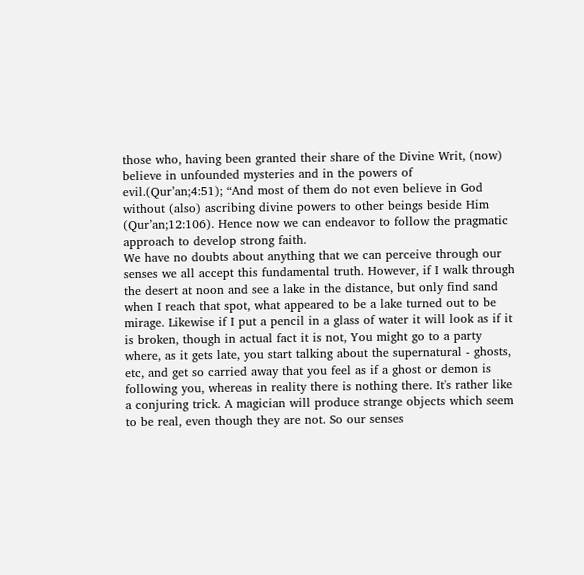those who, having been granted their share of the Divine Writ, (now) believe in unfounded mysteries and in the powers of evil.(Qur’an;4:51); “And most of them do not even believe in God without (also) ascribing divine powers to other beings beside Him (Qur’an;12:106). Hence now we can endeavor to follow the pragmatic approach to develop strong faith.
We have no doubts about anything that we can perceive through our senses we all accept this fundamental truth. However, if I walk through the desert at noon and see a lake in the distance, but only find sand when I reach that spot, what appeared to be a lake turned out to be mirage. Likewise if I put a pencil in a glass of water it will look as if it is broken, though in actual fact it is not, You might go to a party where, as it gets late, you start talking about the supernatural - ghosts, etc, and get so carried away that you feel as if a ghost or demon is following you, whereas in reality there is nothing there. It's rather like a conjuring trick. A magician will produce strange objects which seem to be real, even though they are not. So our senses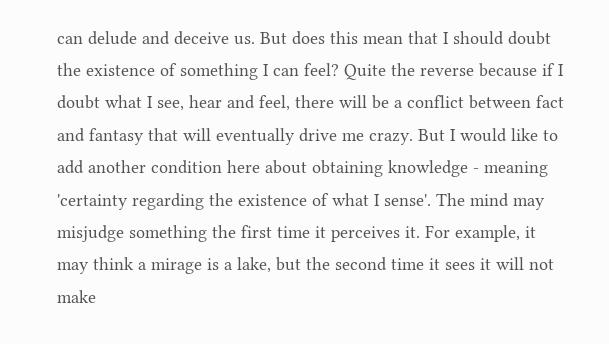can delude and deceive us. But does this mean that I should doubt the existence of something I can feel? Quite the reverse because if I doubt what I see, hear and feel, there will be a conflict between fact and fantasy that will eventually drive me crazy. But I would like to add another condition here about obtaining knowledge - meaning 'certainty regarding the existence of what I sense'. The mind may misjudge something the first time it perceives it. For example, it may think a mirage is a lake, but the second time it sees it will not make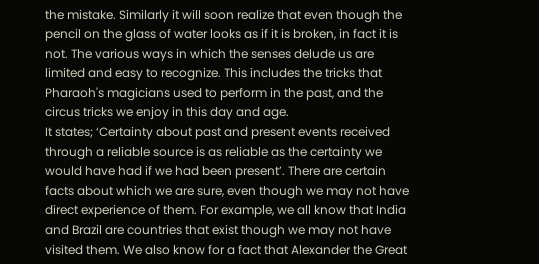the mistake. Similarly it will soon realize that even though the pencil on the glass of water looks as if it is broken, in fact it is not. The various ways in which the senses delude us are limited and easy to recognize. This includes the tricks that Pharaoh's magicians used to perform in the past, and the circus tricks we enjoy in this day and age.
It states; ‘Certainty about past and present events received through a reliable source is as reliable as the certainty we would have had if we had been present’. There are certain facts about which we are sure, even though we may not have direct experience of them. For example, we all know that India and Brazil are countries that exist though we may not have visited them. We also know for a fact that Alexander the Great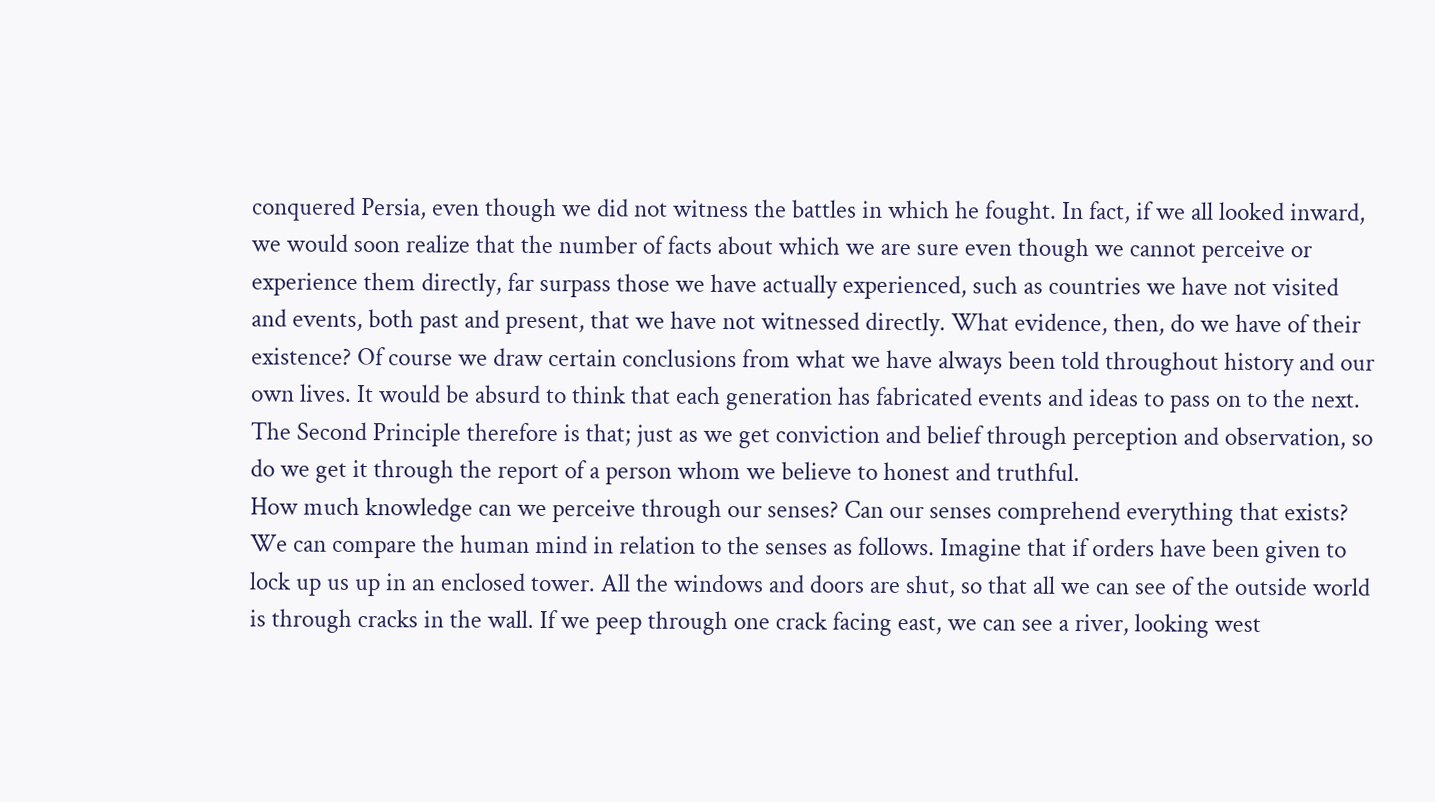conquered Persia, even though we did not witness the battles in which he fought. In fact, if we all looked inward, we would soon realize that the number of facts about which we are sure even though we cannot perceive or experience them directly, far surpass those we have actually experienced, such as countries we have not visited and events, both past and present, that we have not witnessed directly. What evidence, then, do we have of their existence? Of course we draw certain conclusions from what we have always been told throughout history and our own lives. It would be absurd to think that each generation has fabricated events and ideas to pass on to the next.
The Second Principle therefore is that; just as we get conviction and belief through perception and observation, so do we get it through the report of a person whom we believe to honest and truthful.
How much knowledge can we perceive through our senses? Can our senses comprehend everything that exists? We can compare the human mind in relation to the senses as follows. Imagine that if orders have been given to lock up us up in an enclosed tower. All the windows and doors are shut, so that all we can see of the outside world is through cracks in the wall. If we peep through one crack facing east, we can see a river, looking west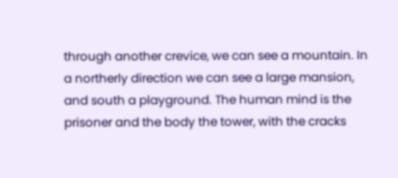through another crevice, we can see a mountain. In a northerly direction we can see a large mansion, and south a playground. The human mind is the prisoner and the body the tower, with the cracks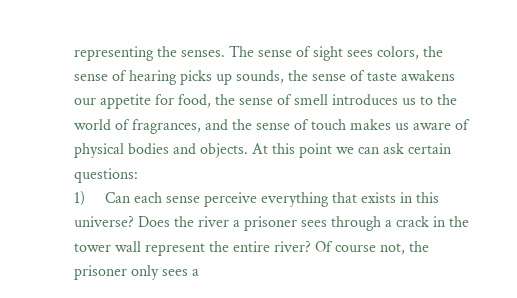representing the senses. The sense of sight sees colors, the sense of hearing picks up sounds, the sense of taste awakens our appetite for food, the sense of smell introduces us to the world of fragrances, and the sense of touch makes us aware of physical bodies and objects. At this point we can ask certain questions:
1)     Can each sense perceive everything that exists in this universe? Does the river a prisoner sees through a crack in the tower wall represent the entire river? Of course not, the prisoner only sees a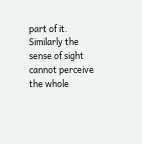part of it. Similarly the sense of sight cannot perceive the whole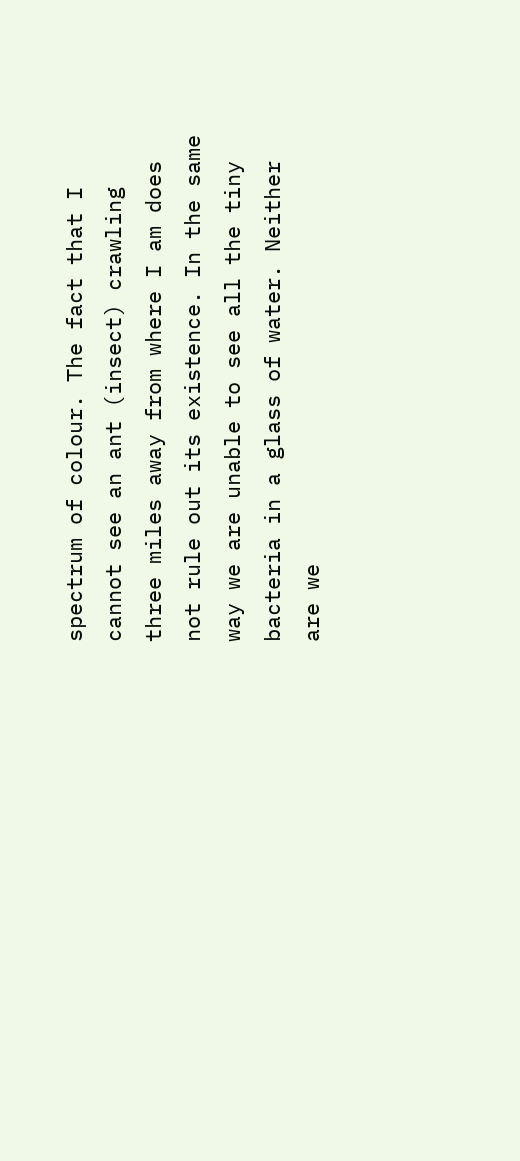spectrum of colour. The fact that I cannot see an ant (insect) crawling three miles away from where I am does not rule out its existence. In the same way we are unable to see all the tiny bacteria in a glass of water. Neither are we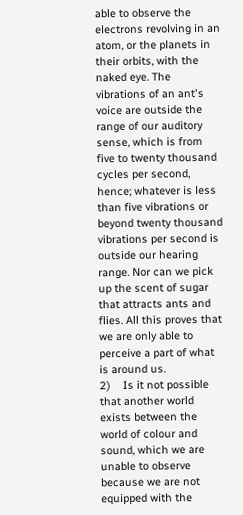able to observe the electrons revolving in an atom, or the planets in their orbits, with the naked eye. The vibrations of an ant's voice are outside the range of our auditory sense, which is from five to twenty thousand cycles per second, hence; whatever is less than five vibrations or beyond twenty thousand vibrations per second is outside our hearing range. Nor can we pick up the scent of sugar that attracts ants and flies. All this proves that we are only able to perceive a part of what is around us.
2)    Is it not possible that another world exists between the world of colour and sound, which we are unable to observe because we are not equipped with the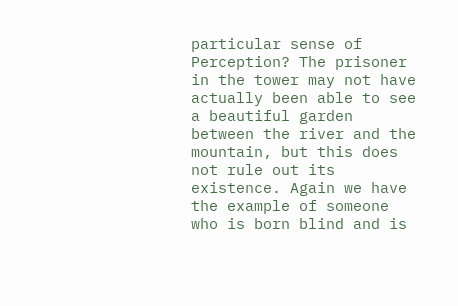particular sense of Perception? The prisoner in the tower may not have actually been able to see a beautiful garden between the river and the mountain, but this does not rule out its existence. Again we have the example of someone who is born blind and is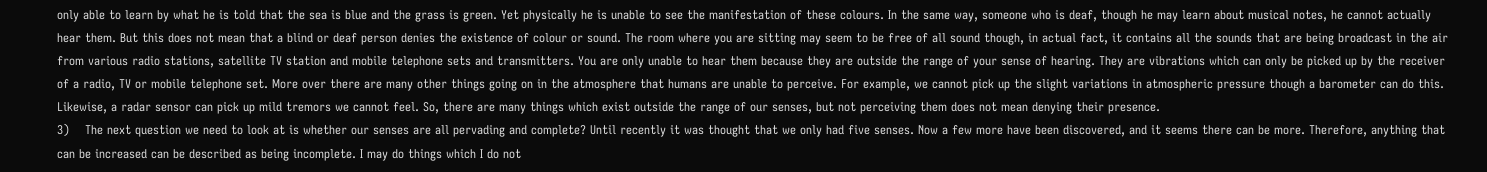only able to learn by what he is told that the sea is blue and the grass is green. Yet physically he is unable to see the manifestation of these colours. In the same way, someone who is deaf, though he may learn about musical notes, he cannot actually hear them. But this does not mean that a blind or deaf person denies the existence of colour or sound. The room where you are sitting may seem to be free of all sound though, in actual fact, it contains all the sounds that are being broadcast in the air from various radio stations, satellite TV station and mobile telephone sets and transmitters. You are only unable to hear them because they are outside the range of your sense of hearing. They are vibrations which can only be picked up by the receiver of a radio, TV or mobile telephone set. More over there are many other things going on in the atmosphere that humans are unable to perceive. For example, we cannot pick up the slight variations in atmospheric pressure though a barometer can do this. Likewise, a radar sensor can pick up mild tremors we cannot feel. So, there are many things which exist outside the range of our senses, but not perceiving them does not mean denying their presence.
3)    The next question we need to look at is whether our senses are all pervading and complete? Until recently it was thought that we only had five senses. Now a few more have been discovered, and it seems there can be more. Therefore, anything that can be increased can be described as being incomplete. I may do things which I do not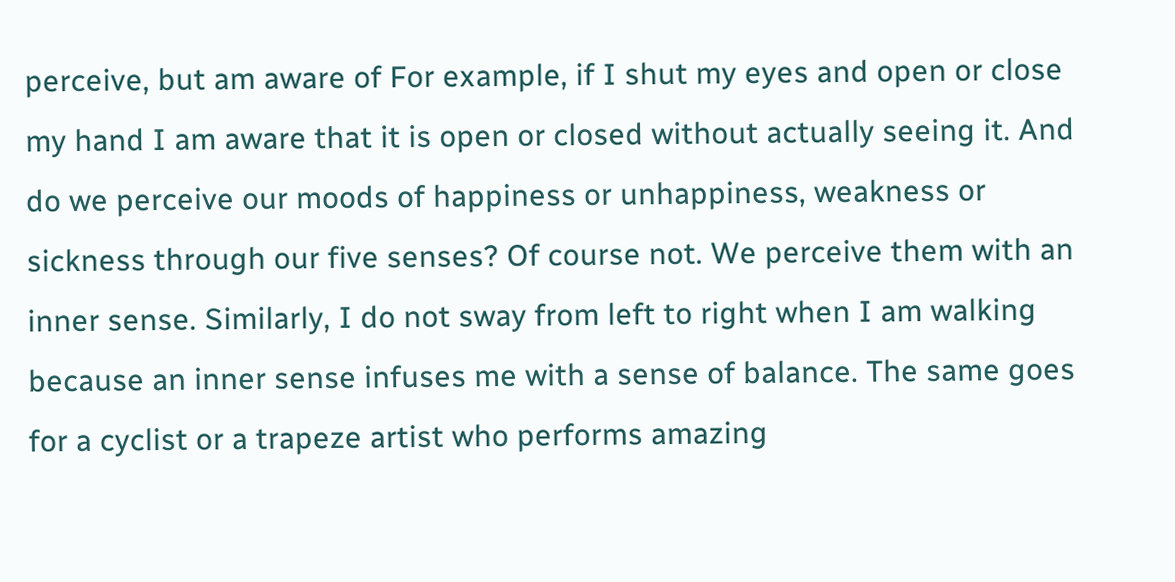perceive, but am aware of For example, if I shut my eyes and open or close my hand I am aware that it is open or closed without actually seeing it. And do we perceive our moods of happiness or unhappiness, weakness or sickness through our five senses? Of course not. We perceive them with an inner sense. Similarly, I do not sway from left to right when I am walking because an inner sense infuses me with a sense of balance. The same goes for a cyclist or a trapeze artist who performs amazing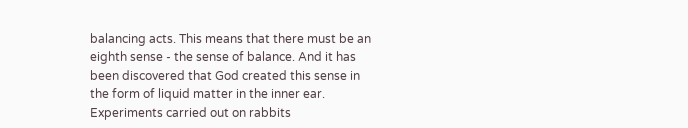balancing acts. This means that there must be an eighth sense - the sense of balance. And it has been discovered that God created this sense in the form of liquid matter in the inner ear. Experiments carried out on rabbits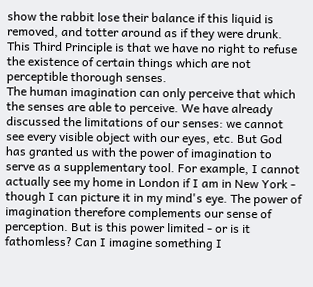show the rabbit lose their balance if this liquid is removed, and totter around as if they were drunk.
This Third Principle is that we have no right to refuse the existence of certain things which are not perceptible thorough senses.
The human imagination can only perceive that which the senses are able to perceive. We have already discussed the limitations of our senses: we cannot see every visible object with our eyes, etc. But God has granted us with the power of imagination to serve as a supplementary tool. For example, I cannot actually see my home in London if I am in New York - though I can picture it in my mind's eye. The power of imagination therefore complements our sense of perception. But is this power limited - or is it fathomless? Can I imagine something I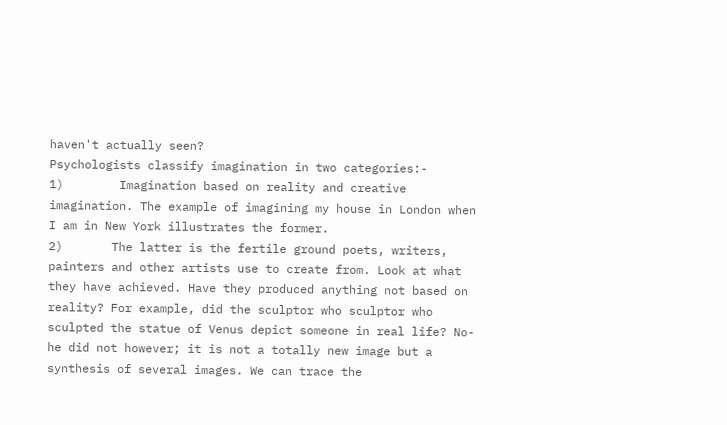haven't actually seen?
Psychologists classify imagination in two categories:-
1)        Imagination based on reality and creative imagination. The example of imagining my house in London when I am in New York illustrates the former.
2)       The latter is the fertile ground poets, writers, painters and other artists use to create from. Look at what they have achieved. Have they produced anything not based on reality? For example, did the sculptor who sculptor who sculpted the statue of Venus depict someone in real life? No-he did not however; it is not a totally new image but a synthesis of several images. We can trace the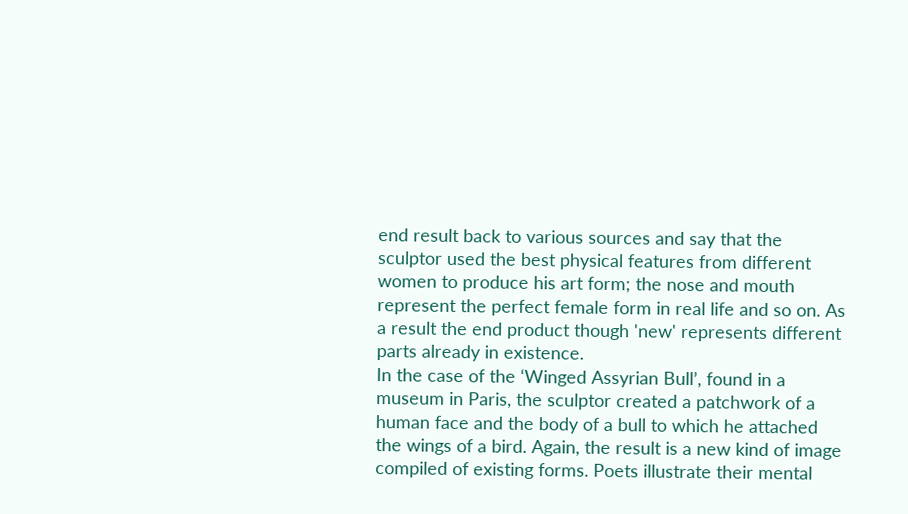end result back to various sources and say that the sculptor used the best physical features from different women to produce his art form; the nose and mouth represent the perfect female form in real life and so on. As a result the end product though 'new' represents different parts already in existence.
In the case of the ‘Winged Assyrian Bull’, found in a museum in Paris, the sculptor created a patchwork of a human face and the body of a bull to which he attached the wings of a bird. Again, the result is a new kind of image compiled of existing forms. Poets illustrate their mental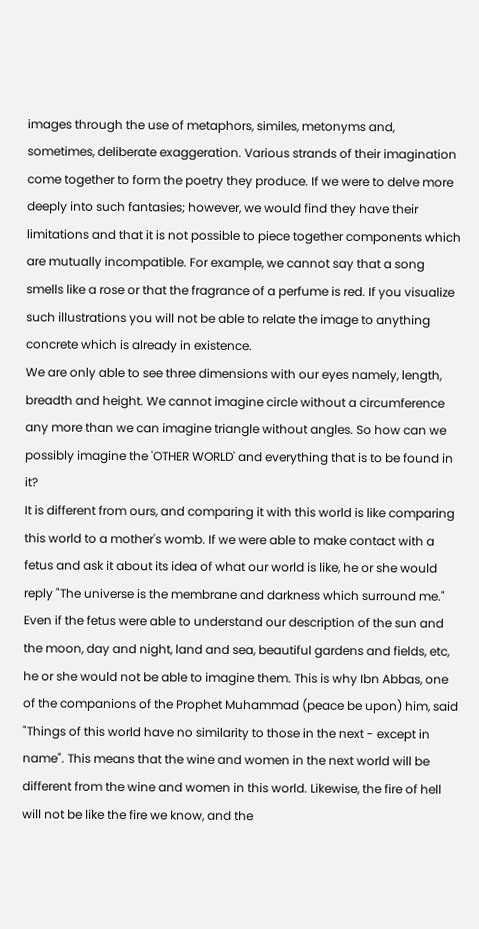images through the use of metaphors, similes, metonyms and, sometimes, deliberate exaggeration. Various strands of their imagination come together to form the poetry they produce. If we were to delve more deeply into such fantasies; however, we would find they have their limitations and that it is not possible to piece together components which are mutually incompatible. For example, we cannot say that a song smells like a rose or that the fragrance of a perfume is red. If you visualize such illustrations you will not be able to relate the image to anything concrete which is already in existence.
We are only able to see three dimensions with our eyes namely, length, breadth and height. We cannot imagine circle without a circumference any more than we can imagine triangle without angles. So how can we possibly imagine the 'OTHER WORLD' and everything that is to be found in it?
It is different from ours, and comparing it with this world is like comparing this world to a mother's womb. If we were able to make contact with a fetus and ask it about its idea of what our world is like, he or she would reply "The universe is the membrane and darkness which surround me." Even if the fetus were able to understand our description of the sun and the moon, day and night, land and sea, beautiful gardens and fields, etc, he or she would not be able to imagine them. This is why Ibn Abbas, one of the companions of the Prophet Muhammad (peace be upon) him, said "Things of this world have no similarity to those in the next - except in name". This means that the wine and women in the next world will be different from the wine and women in this world. Likewise, the fire of hell will not be like the fire we know, and the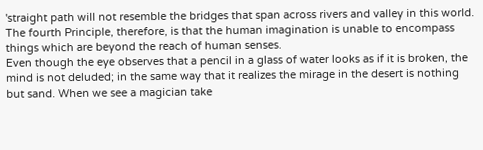'straight path will not resemble the bridges that span across rivers and valley in this world.
The fourth Principle, therefore, is that the human imagination is unable to encompass things which are beyond the reach of human senses.
Even though the eye observes that a pencil in a glass of water looks as if it is broken, the mind is not deluded; in the same way that it realizes the mirage in the desert is nothing but sand. When we see a magician take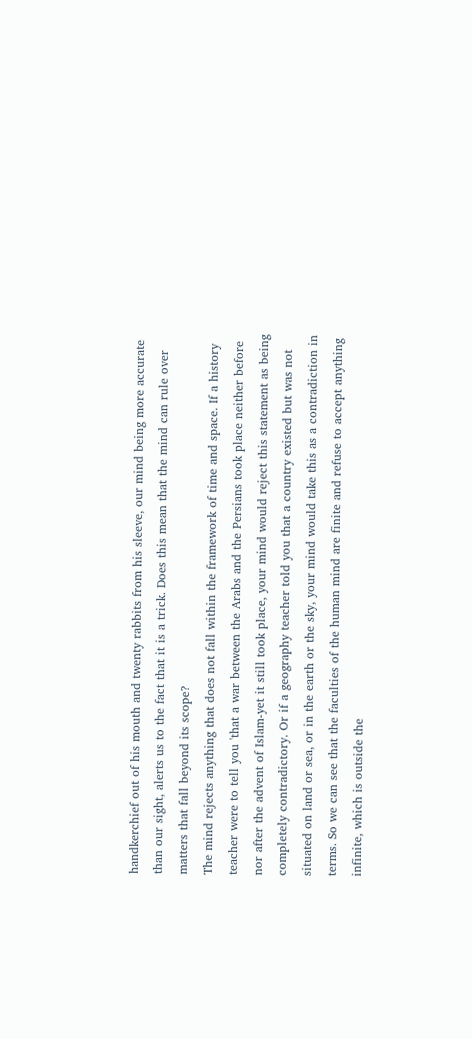handkerchief out of his mouth and twenty rabbits from his sleeve, our mind being more accurate than our sight, alerts us to the fact that it is a trick. Does this mean that the mind can rule over matters that fall beyond its scope?
The mind rejects anything that does not fall within the framework of time and space. If a history teacher were to tell you 'that a war between the Arabs and the Persians took place neither before nor after the advent of Islam-yet it still took place, your mind would reject this statement as being completely contradictory. Or if a geography teacher told you that a country existed but was not situated on land or sea, or in the earth or the sky, your mind would take this as a contradiction in terms. So we can see that the faculties of the human mind are finite and refuse to accept anything infinite, which is outside the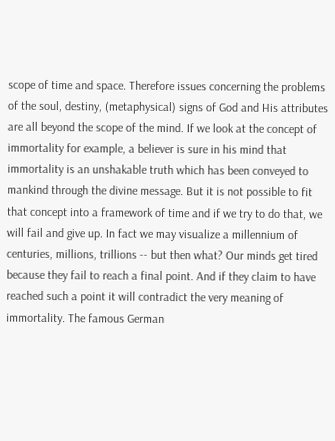scope of time and space. Therefore issues concerning the problems of the soul, destiny, (metaphysical) signs of God and His attributes are all beyond the scope of the mind. If we look at the concept of immortality for example, a believer is sure in his mind that immortality is an unshakable truth which has been conveyed to mankind through the divine message. But it is not possible to fit that concept into a framework of time and if we try to do that, we will fail and give up. In fact we may visualize a millennium of centuries, millions, trillions -- but then what? Our minds get tired because they fail to reach a final point. And if they claim to have reached such a point it will contradict the very meaning of immortality. The famous German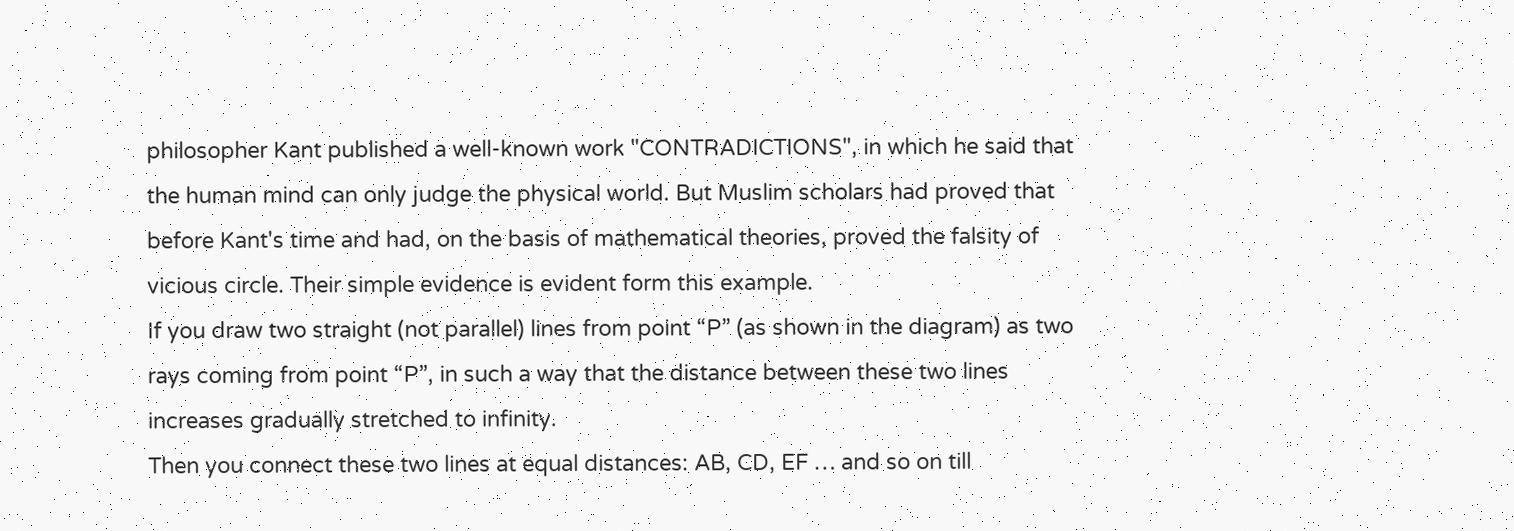philosopher Kant published a well-known work "CONTRADICTIONS", in which he said that the human mind can only judge the physical world. But Muslim scholars had proved that before Kant's time and had, on the basis of mathematical theories, proved the falsity of vicious circle. Their simple evidence is evident form this example.
If you draw two straight (not parallel) lines from point “P” (as shown in the diagram) as two rays coming from point “P”, in such a way that the distance between these two lines increases gradually stretched to infinity.
Then you connect these two lines at equal distances: AB, CD, EF … and so on till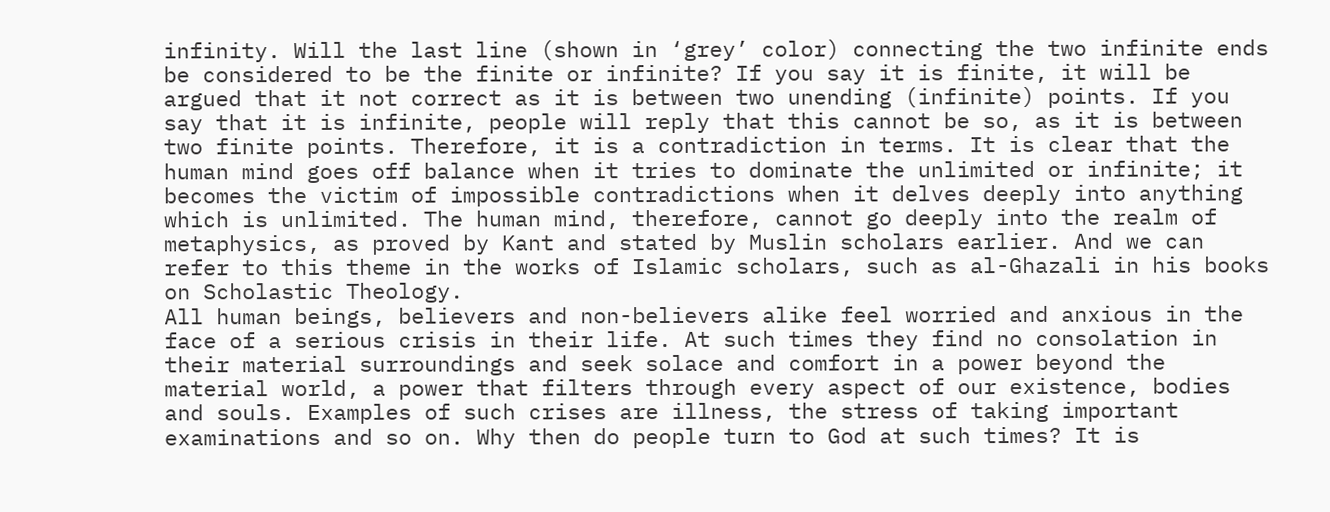infinity. Will the last line (shown in ‘grey’ color) connecting the two infinite ends be considered to be the finite or infinite? If you say it is finite, it will be argued that it not correct as it is between two unending (infinite) points. If you say that it is infinite, people will reply that this cannot be so, as it is between two finite points. Therefore, it is a contradiction in terms. It is clear that the human mind goes off balance when it tries to dominate the unlimited or infinite; it becomes the victim of impossible contradictions when it delves deeply into anything which is unlimited. The human mind, therefore, cannot go deeply into the realm of metaphysics, as proved by Kant and stated by Muslin scholars earlier. And we can refer to this theme in the works of Islamic scholars, such as al-Ghazali in his books on Scholastic Theology.
All human beings, believers and non-believers alike feel worried and anxious in the face of a serious crisis in their life. At such times they find no consolation in their material surroundings and seek solace and comfort in a power beyond the material world, a power that filters through every aspect of our existence, bodies and souls. Examples of such crises are illness, the stress of taking important examinations and so on. Why then do people turn to God at such times? It is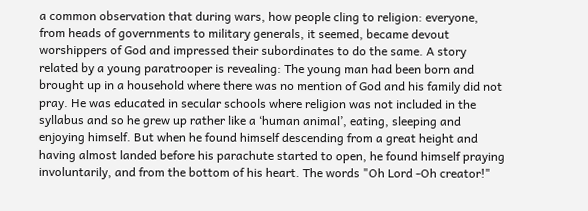a common observation that during wars, how people cling to religion: everyone, from heads of governments to military generals, it seemed, became devout worshippers of God and impressed their subordinates to do the same. A story related by a young paratrooper is revealing: The young man had been born and brought up in a household where there was no mention of God and his family did not pray. He was educated in secular schools where religion was not included in the syllabus and so he grew up rather like a ‘human animal’, eating, sleeping and enjoying himself. But when he found himself descending from a great height and having almost landed before his parachute started to open, he found himself praying involuntarily, and from the bottom of his heart. The words "Oh Lord -Oh creator!"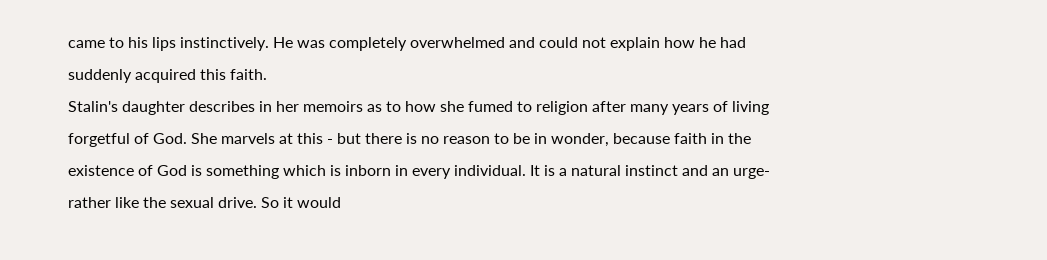came to his lips instinctively. He was completely overwhelmed and could not explain how he had suddenly acquired this faith.
Stalin's daughter describes in her memoirs as to how she fumed to religion after many years of living forgetful of God. She marvels at this - but there is no reason to be in wonder, because faith in the existence of God is something which is inborn in every individual. It is a natural instinct and an urge-rather like the sexual drive. So it would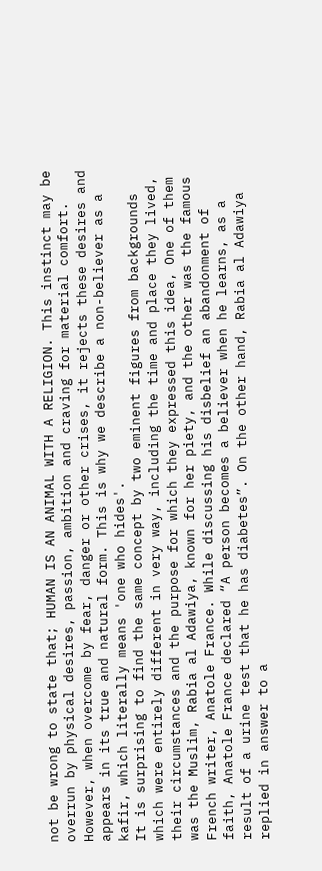not be wrong to state that; HUMAN IS AN ANIMAL WITH A RELIGION. This instinct may be overrun by physical desires, passion, ambition and craving for material comfort. However, when overcome by fear, danger or other crises, it rejects these desires and appears in its true and natural form. This is why we describe a non-believer as a kafir, which literally means 'one who hides'.
It is surprising to find the same concept by two eminent figures from backgrounds which were entirely different in very way, including the time and place they lived, their circumstances and the purpose for which they expressed this idea, One of them was the Muslim, Rabia al Adawiya, known for her piety, and the other was the famous French writer, Anatole France. While discussing his disbelief an abandonment of faith, Anatole France declared “A person becomes a believer when he learns, as a result of a urine test that he has diabetes”. On the other hand, Rabia al Adawiya replied in answer to a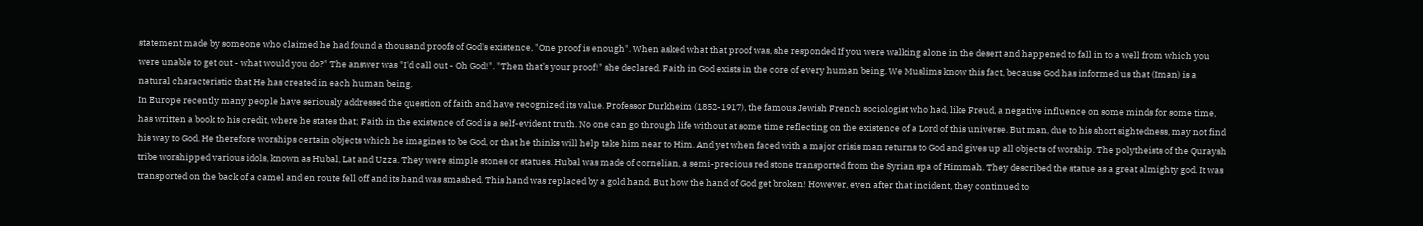statement made by someone who claimed he had found a thousand proofs of God's existence, "One proof is enough". When asked what that proof was, she responded If you were walking alone in the desert and happened to fall in to a well from which you were unable to get out - what would you do?" The answer was "I'd call out - Oh God!". "Then that’s your proof!" she declared. Faith in God exists in the core of every human being. We Muslims know this fact, because God has informed us that (Iman) is a natural characteristic that He has created in each human being.
In Europe recently many people have seriously addressed the question of faith and have recognized its value. Professor Durkheim (1852-1917), the famous Jewish French sociologist who had, like Freud, a negative influence on some minds for some time, has written a book to his credit, where he states that; Faith in the existence of God is a self-evident truth. No one can go through life without at some time reflecting on the existence of a Lord of this universe. But man, due to his short sightedness, may not find his way to God. He therefore worships certain objects which he imagines to be God, or that he thinks will help take him near to Him. And yet when faced with a major crisis man returns to God and gives up all objects of worship. The polytheists of the Quraysh tribe worshipped various idols, known as Hubal, Lat and Uzza. They were simple stones or statues. Hubal was made of cornelian, a semi-precious red stone transported from the Syrian spa of Himmah. They described the statue as a great almighty god. It was transported on the back of a camel and en route fell off and its hand was smashed. This hand was replaced by a gold hand. But how the hand of God get broken! However, even after that incident, they continued to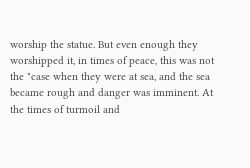worship the statue. But even enough they worshipped it, in times of peace, this was not the "case when they were at sea, and the sea became rough and danger was imminent. At the times of turmoil and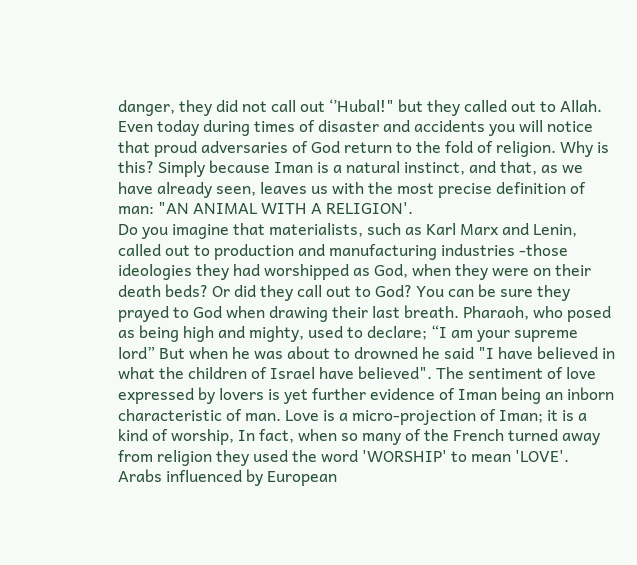danger, they did not call out ‘’Hubal!" but they called out to Allah. Even today during times of disaster and accidents you will notice that proud adversaries of God return to the fold of religion. Why is this? Simply because Iman is a natural instinct, and that, as we have already seen, leaves us with the most precise definition of man: "AN ANIMAL WITH A RELIGION'.
Do you imagine that materialists, such as Karl Marx and Lenin, called out to production and manufacturing industries -those ideologies they had worshipped as God, when they were on their death beds? Or did they call out to God? You can be sure they prayed to God when drawing their last breath. Pharaoh, who posed as being high and mighty, used to declare; “I am your supreme lord” But when he was about to drowned he said "I have believed in what the children of Israel have believed". The sentiment of love expressed by lovers is yet further evidence of Iman being an inborn characteristic of man. Love is a micro-projection of Iman; it is a kind of worship, In fact, when so many of the French turned away from religion they used the word 'WORSHIP' to mean 'LOVE'. Arabs influenced by European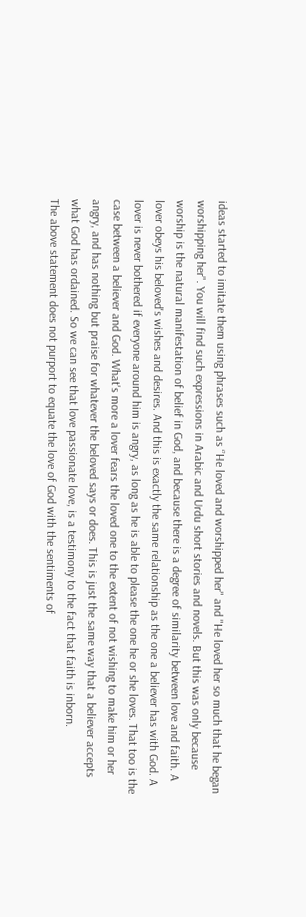ideas started to imitate them using phrases such as ‘’He loved and worshipped her" and "He loved her so much that he began worshipping her". You will find such expressions in Arabic and Urdu short stories and novels. But this was only because worship is the natural manifestation of belief in God, and because there is a degree of similarity between love and faith. A lover obeys his beloved's wishes and desires. And this is exactly the same relationship as the one a believer has with God. A lover is never bothered if everyone around him is angry, as long as he is able to please the one he or she loves. That too is the case between a believer and God. What's more a lover fears the loved one to the extent of not wishing to make him or her angry, and has nothing but praise for whatever the beloved says or does. This is just the same way that a believer accepts what God has ordained. So we can see that love passionate love, is a testimony to the fact that faith is inborn.
The above statement does not purport to equate the love of God with the sentiments of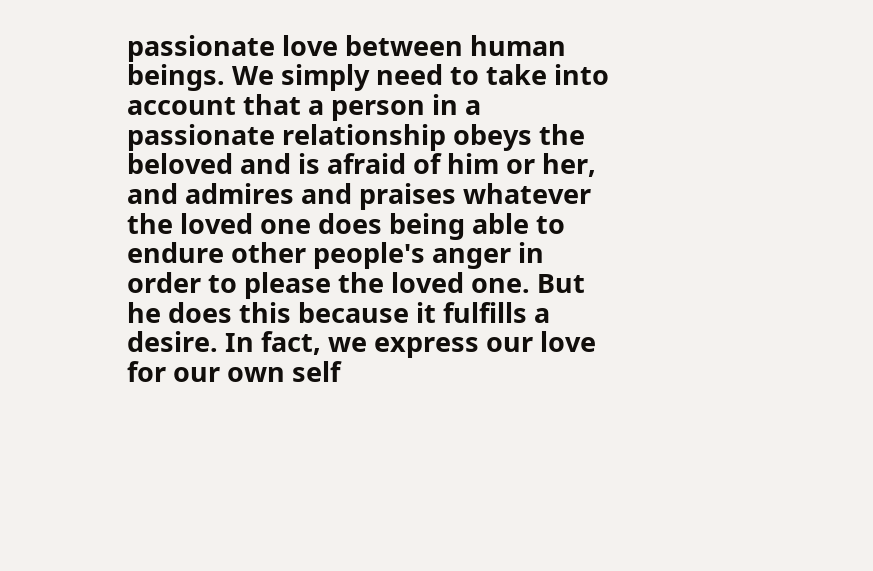passionate love between human beings. We simply need to take into account that a person in a passionate relationship obeys the beloved and is afraid of him or her, and admires and praises whatever the loved one does being able to endure other people's anger in order to please the loved one. But he does this because it fulfills a desire. In fact, we express our love for our own self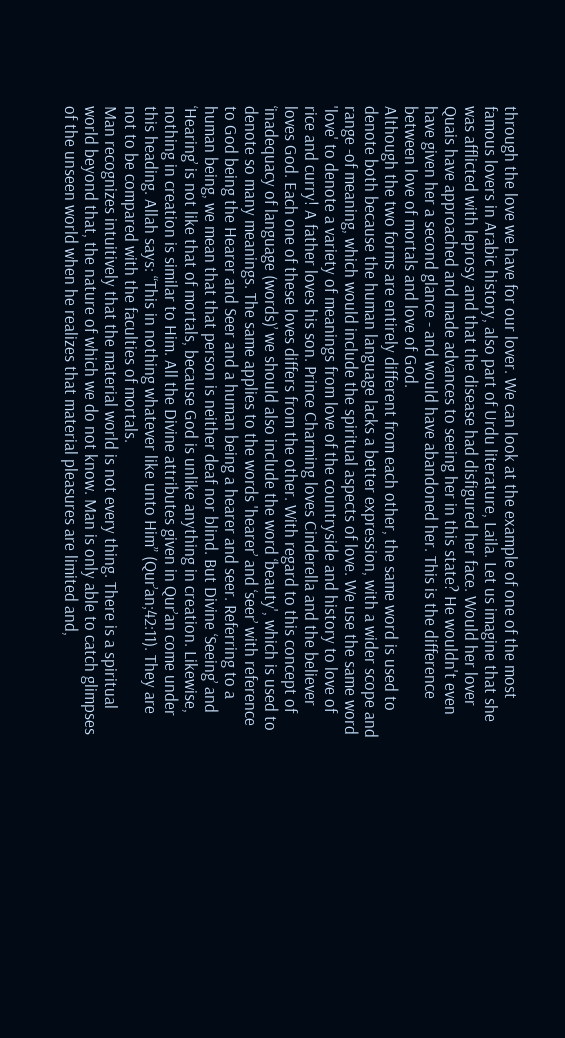through the love we have for our lover. We can look at the example of one of the most famous lovers in Arabic history, also part of Urdu literature, Laila. Let us imagine that she was afflicted with leprosy and that the disease had disfigured her face. Would her lover Quais have approached and made advances to seeing her in this state? He wouldn't even have given her a second glance - and would have abandoned her. This is the difference between love of mortals and love of God.
Although the two forms are entirely different from each other, the same word is used to denote both because the human language lacks a better expression, with a wider scope and range -of meaning, which would include the spiritual aspects of love. We use the same word 'love' to denote a variety of meanings from love of the countryside and history to love of rice and curry! A father loves his son. Prince Charming loves Cinderella and the believer loves God. Each one of these loves differs from the other. With regard to this concept of ‘inadequacy of language (words)’ we should also include the word ‘beauty', which is used to denote so many meanings. The same applies to the words 'hearer’ and ‘seer’ with reference to God being the Hearer and Seer and a human being a hearer and seer. Referring to a human being, we mean that that person is neither deaf nor blind. But Divine ‘Seeing’ and ‘Hearing’ is not like that of mortals, because God is unlike anything in creation. Likewise, nothing in creation is similar to Him. All the Divine attributes given in Qur’an come under this heading. Allah says: “This in nothing whatever like unto Him” (Qur’an;42:11). They are not to be compared with the faculties of mortals.
Man recognizes intuitively that the material world is not every thing. There is a spiritual world beyond that, the nature of which we do not know. Man is only able to catch glimpses of the unseen world when he realizes that material pleasures are limited and,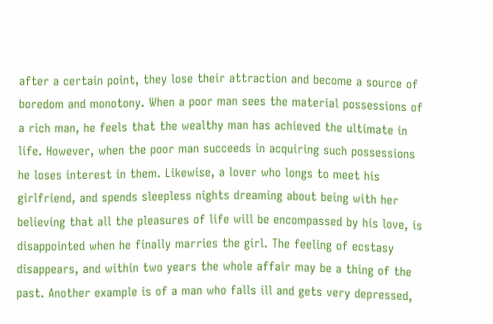after a certain point, they lose their attraction and become a source of boredom and monotony. When a poor man sees the material possessions of a rich man, he feels that the wealthy man has achieved the ultimate in life. However, when the poor man succeeds in acquiring such possessions he loses interest in them. Likewise, a lover who longs to meet his girlfriend, and spends sleepless nights dreaming about being with her believing that all the pleasures of life will be encompassed by his love, is disappointed when he finally marries the girl. The feeling of ecstasy disappears, and within two years the whole affair may be a thing of the past. Another example is of a man who falls ill and gets very depressed,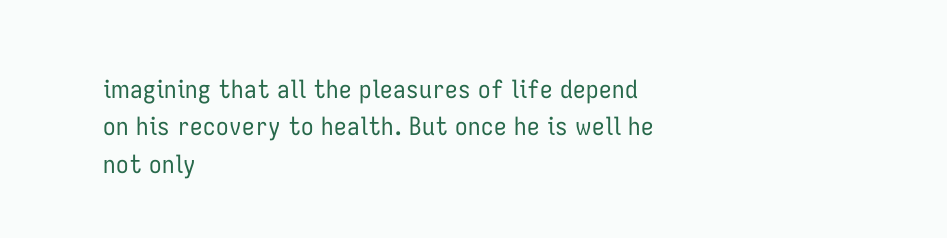imagining that all the pleasures of life depend on his recovery to health. But once he is well he not only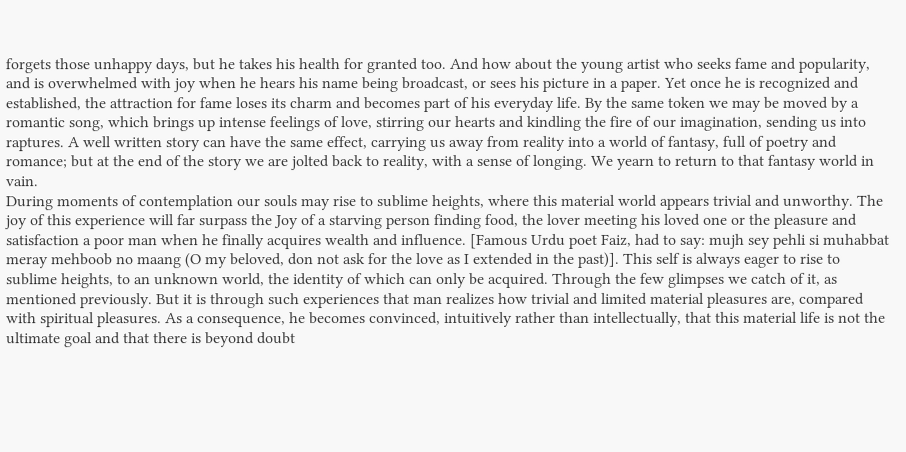forgets those unhappy days, but he takes his health for granted too. And how about the young artist who seeks fame and popularity, and is overwhelmed with joy when he hears his name being broadcast, or sees his picture in a paper. Yet once he is recognized and established, the attraction for fame loses its charm and becomes part of his everyday life. By the same token we may be moved by a romantic song, which brings up intense feelings of love, stirring our hearts and kindling the fire of our imagination, sending us into raptures. A well written story can have the same effect, carrying us away from reality into a world of fantasy, full of poetry and romance; but at the end of the story we are jolted back to reality, with a sense of longing. We yearn to return to that fantasy world in vain.
During moments of contemplation our souls may rise to sublime heights, where this material world appears trivial and unworthy. The joy of this experience will far surpass the Joy of a starving person finding food, the lover meeting his loved one or the pleasure and satisfaction a poor man when he finally acquires wealth and influence. [Famous Urdu poet Faiz, had to say: mujh sey pehli si muhabbat meray mehboob no maang (O my beloved, don not ask for the love as I extended in the past)]. This self is always eager to rise to sublime heights, to an unknown world, the identity of which can only be acquired. Through the few glimpses we catch of it, as mentioned previously. But it is through such experiences that man realizes how trivial and limited material pleasures are, compared with spiritual pleasures. As a consequence, he becomes convinced, intuitively rather than intellectually, that this material life is not the ultimate goal and that there is beyond doubt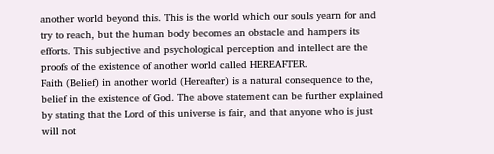another world beyond this. This is the world which our souls yearn for and try to reach, but the human body becomes an obstacle and hampers its efforts. This subjective and psychological perception and intellect are the proofs of the existence of another world called HEREAFTER.
Faith (Belief) in another world (Hereafter) is a natural consequence to the, belief in the existence of God. The above statement can be further explained by stating that the Lord of this universe is fair, and that anyone who is just will not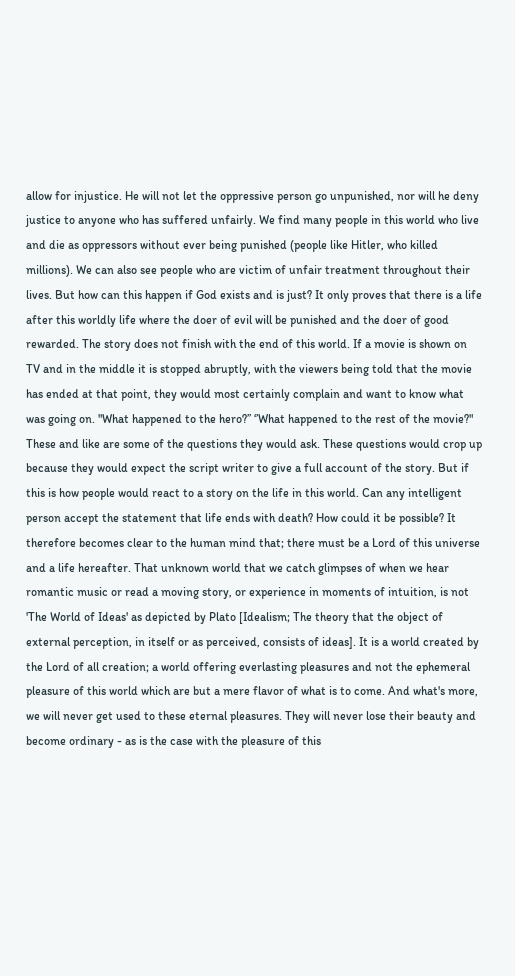allow for injustice. He will not let the oppressive person go unpunished, nor will he deny justice to anyone who has suffered unfairly. We find many people in this world who live and die as oppressors without ever being punished (people like Hitler, who killed millions). We can also see people who are victim of unfair treatment throughout their lives. But how can this happen if God exists and is just? It only proves that there is a life after this worldly life where the doer of evil will be punished and the doer of good rewarded. The story does not finish with the end of this world. If a movie is shown on TV and in the middle it is stopped abruptly, with the viewers being told that the movie has ended at that point, they would most certainly complain and want to know what was going on. "What happened to the hero?’’ ‘’What happened to the rest of the movie?" These and like are some of the questions they would ask. These questions would crop up because they would expect the script writer to give a full account of the story. But if this is how people would react to a story on the life in this world. Can any intelligent person accept the statement that life ends with death? How could it be possible? It therefore becomes clear to the human mind that; there must be a Lord of this universe and a life hereafter. That unknown world that we catch glimpses of when we hear romantic music or read a moving story, or experience in moments of intuition, is not 'The World of Ideas' as depicted by Plato [Idealism; The theory that the object of external perception, in itself or as perceived, consists of ideas]. It is a world created by the Lord of all creation; a world offering everlasting pleasures and not the ephemeral pleasure of this world which are but a mere flavor of what is to come. And what's more, we will never get used to these eternal pleasures. They will never lose their beauty and become ordinary - as is the case with the pleasure of this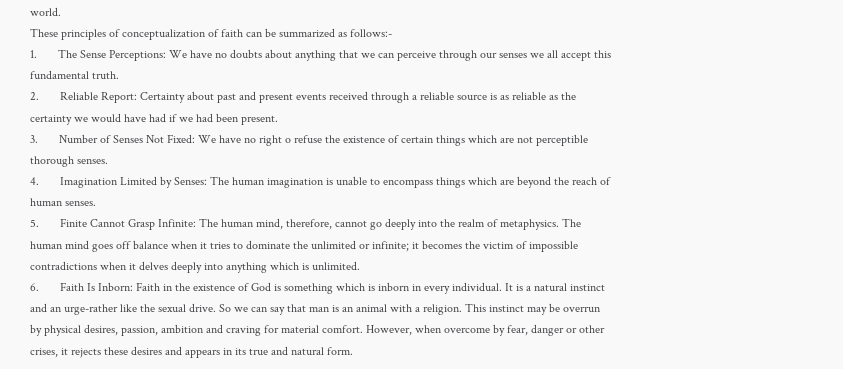world.
These principles of conceptualization of faith can be summarized as follows:-
1.       The Sense Perceptions: We have no doubts about anything that we can perceive through our senses we all accept this fundamental truth.
2.       Reliable Report: Certainty about past and present events received through a reliable source is as reliable as the certainty we would have had if we had been present.
3.       Number of Senses Not Fixed: We have no right o refuse the existence of certain things which are not perceptible thorough senses.
4.       Imagination Limited by Senses: The human imagination is unable to encompass things which are beyond the reach of human senses.
5.       Finite Cannot Grasp Infinite: The human mind, therefore, cannot go deeply into the realm of metaphysics. The human mind goes off balance when it tries to dominate the unlimited or infinite; it becomes the victim of impossible contradictions when it delves deeply into anything which is unlimited.
6.       Faith Is Inborn: Faith in the existence of God is something which is inborn in every individual. It is a natural instinct and an urge-rather like the sexual drive. So we can say that man is an animal with a religion. This instinct may be overrun by physical desires, passion, ambition and craving for material comfort. However, when overcome by fear, danger or other crises, it rejects these desires and appears in its true and natural form.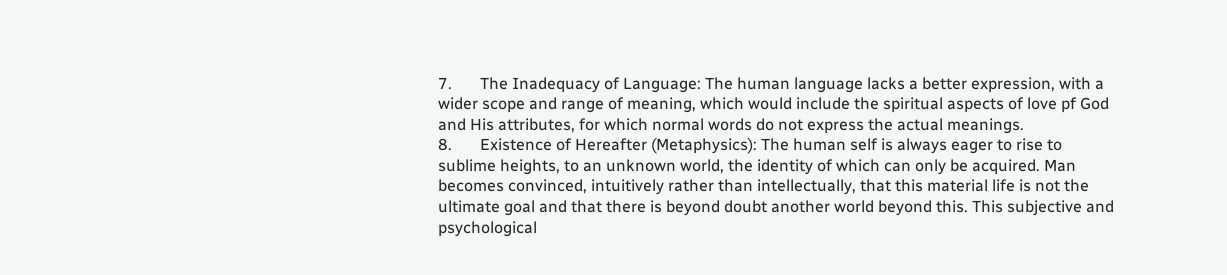7.       The Inadequacy of Language: The human language lacks a better expression, with a wider scope and range of meaning, which would include the spiritual aspects of love pf God and His attributes, for which normal words do not express the actual meanings.
8.       Existence of Hereafter (Metaphysics): The human self is always eager to rise to sublime heights, to an unknown world, the identity of which can only be acquired. Man becomes convinced, intuitively rather than intellectually, that this material life is not the ultimate goal and that there is beyond doubt another world beyond this. This subjective and psychological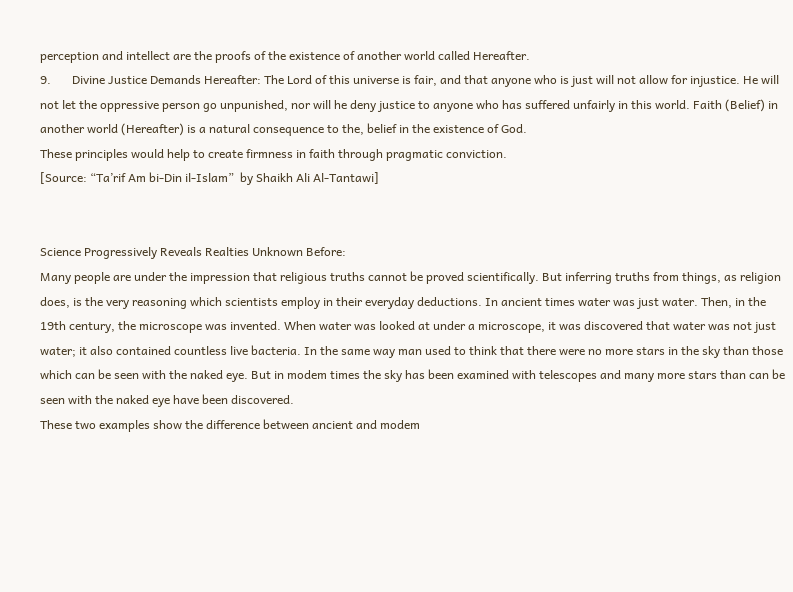perception and intellect are the proofs of the existence of another world called Hereafter.
9.       Divine Justice Demands Hereafter: The Lord of this universe is fair, and that anyone who is just will not allow for injustice. He will not let the oppressive person go unpunished, nor will he deny justice to anyone who has suffered unfairly in this world. Faith (Belief) in another world (Hereafter) is a natural consequence to the, belief in the existence of God.
These principles would help to create firmness in faith through pragmatic conviction.
[Source: “Ta’rif Am bi-Din il-Islam”  by Shaikh Ali Al-Tantawi]


Science Progressively Reveals Realties Unknown Before:
Many people are under the impression that religious truths cannot be proved scientifically. But inferring truths from things, as religion does, is the very reasoning which scientists employ in their everyday deductions. In ancient times water was just water. Then, in the 19th century, the microscope was invented. When water was looked at under a microscope, it was discovered that water was not just water; it also contained countless live bacteria. In the same way man used to think that there were no more stars in the sky than those which can be seen with the naked eye. But in modem times the sky has been examined with telescopes and many more stars than can be seen with the naked eye have been discovered.
These two examples show the difference between ancient and modem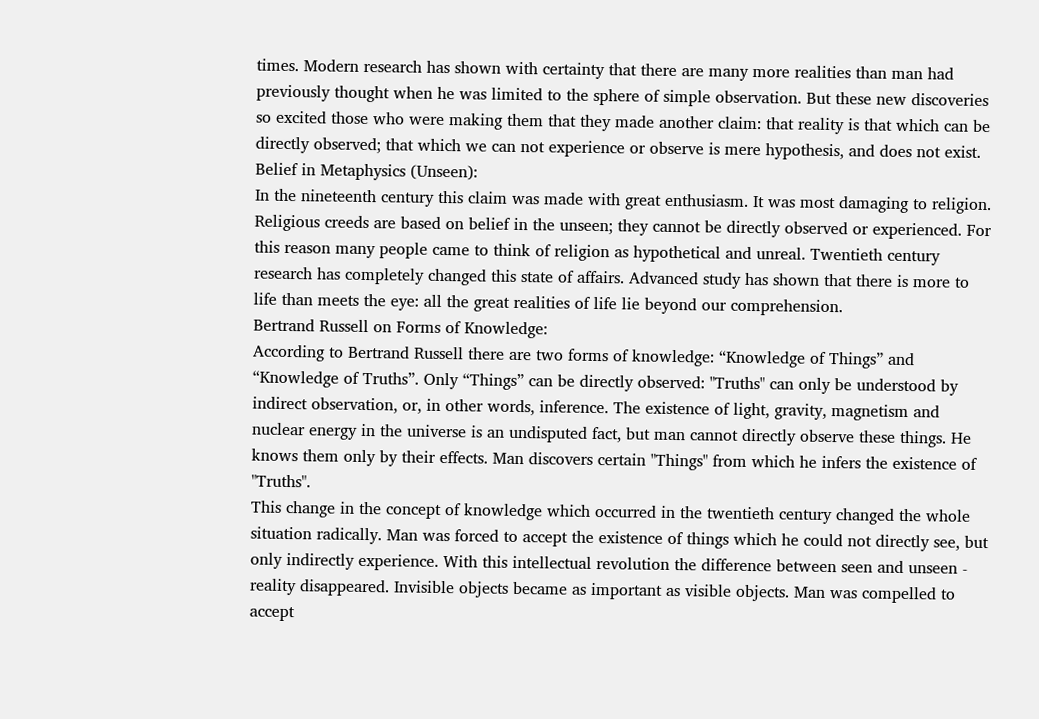times. Modern research has shown with certainty that there are many more realities than man had previously thought when he was limited to the sphere of simple observation. But these new discoveries so excited those who were making them that they made another claim: that reality is that which can be directly observed; that which we can not experience or observe is mere hypothesis, and does not exist.
Belief in Metaphysics (Unseen):
In the nineteenth century this claim was made with great enthusiasm. It was most damaging to religion. Religious creeds are based on belief in the unseen; they cannot be directly observed or experienced. For this reason many people came to think of religion as hypothetical and unreal. Twentieth century research has completely changed this state of affairs. Advanced study has shown that there is more to life than meets the eye: all the great realities of life lie beyond our comprehension.
Bertrand Russell on Forms of Knowledge:
According to Bertrand Russell there are two forms of knowledge: “Knowledge of Things” and “Knowledge of Truths”. Only “Things” can be directly observed: "Truths" can only be understood by indirect observation, or, in other words, inference. The existence of light, gravity, magnetism and nuclear energy in the universe is an undisputed fact, but man cannot directly observe these things. He knows them only by their effects. Man discovers certain "Things" from which he infers the existence of "Truths".
This change in the concept of knowledge which occurred in the twentieth century changed the whole situation radically. Man was forced to accept the existence of things which he could not directly see, but only indirectly experience. With this intellectual revolution the difference between seen and unseen - reality disappeared. Invisible objects became as important as visible objects. Man was compelled to accept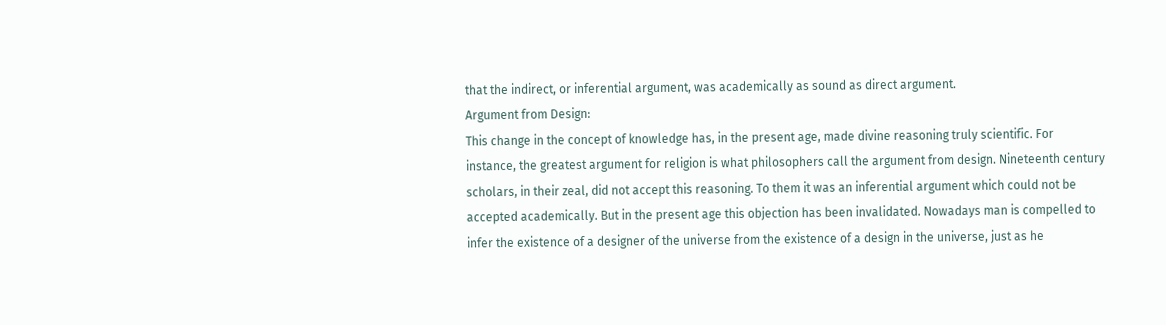that the indirect, or inferential argument, was academically as sound as direct argument.
Argument from Design:
This change in the concept of knowledge has, in the present age, made divine reasoning truly scientific. For instance, the greatest argument for religion is what philosophers call the argument from design. Nineteenth century scholars, in their zeal, did not accept this reasoning. To them it was an inferential argument which could not be accepted academically. But in the present age this objection has been invalidated. Nowadays man is compelled to infer the existence of a designer of the universe from the existence of a design in the universe, just as he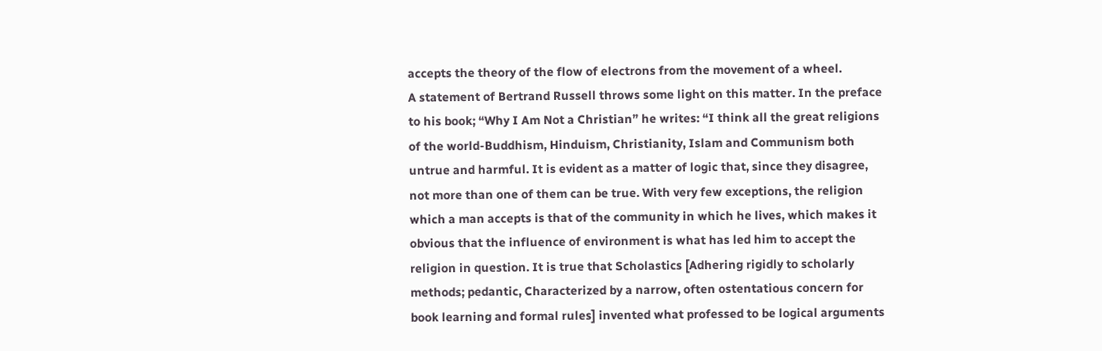accepts the theory of the flow of electrons from the movement of a wheel.
A statement of Bertrand Russell throws some light on this matter. In the preface to his book; “Why I Am Not a Christian” he writes: “I think all the great religions of the world-Buddhism, Hinduism, Christianity, Islam and Communism both untrue and harmful. It is evident as a matter of logic that, since they disagree, not more than one of them can be true. With very few exceptions, the religion which a man accepts is that of the community in which he lives, which makes it obvious that the influence of environment is what has led him to accept the religion in question. It is true that Scholastics [Adhering rigidly to scholarly methods; pedantic, Characterized by a narrow, often ostentatious concern for book learning and formal rules] invented what professed to be logical arguments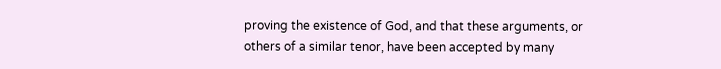proving the existence of God, and that these arguments, or others of a similar tenor, have been accepted by many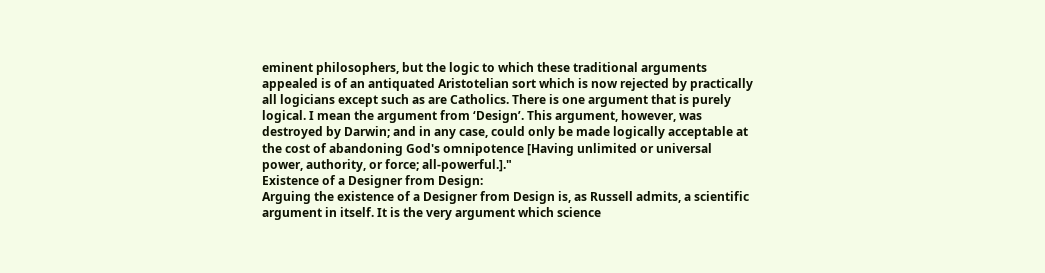eminent philosophers, but the logic to which these traditional arguments appealed is of an antiquated Aristotelian sort which is now rejected by practically all logicians except such as are Catholics. There is one argument that is purely logical. I mean the argument from ‘Design’. This argument, however, was destroyed by Darwin; and in any case, could only be made logically acceptable at the cost of abandoning God's omnipotence [Having unlimited or universal power, authority, or force; all-powerful.]."
Existence of a Designer from Design:
Arguing the existence of a Designer from Design is, as Russell admits, a scientific argument in itself. It is the very argument which science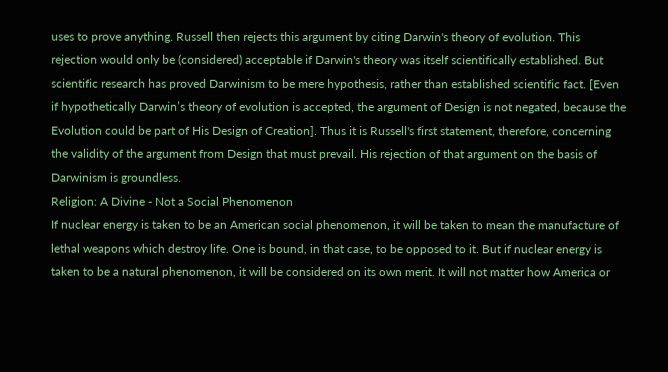uses to prove anything. Russell then rejects this argument by citing Darwin's theory of evolution. This rejection would only be (considered) acceptable if Darwin's theory was itself scientifically established. But scientific research has proved Darwinism to be mere hypothesis, rather than established scientific fact. [Even if hypothetically Darwin’s theory of evolution is accepted, the argument of Design is not negated, because the Evolution could be part of His Design of Creation]. Thus it is Russell's first statement, therefore, concerning the validity of the argument from Design that must prevail. His rejection of that argument on the basis of Darwinism is groundless.
Religion: A Divine - Not a Social Phenomenon
If nuclear energy is taken to be an American social phenomenon, it will be taken to mean the manufacture of lethal weapons which destroy life. One is bound, in that case, to be opposed to it. But if nuclear energy is taken to be a natural phenomenon, it will be considered on its own merit. It will not matter how America or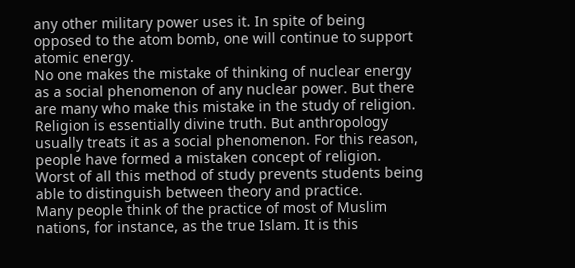any other military power uses it. In spite of being opposed to the atom bomb, one will continue to support atomic energy.
No one makes the mistake of thinking of nuclear energy as a social phenomenon of any nuclear power. But there are many who make this mistake in the study of religion. Religion is essentially divine truth. But anthropology usually treats it as a social phenomenon. For this reason, people have formed a mistaken concept of religion. Worst of all this method of study prevents students being able to distinguish between theory and practice.
Many people think of the practice of most of Muslim nations, for instance, as the true Islam. It is this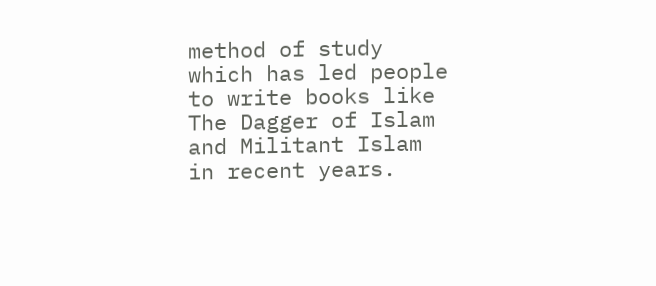method of study which has led people to write books like The Dagger of Islam and Militant Islam in recent years.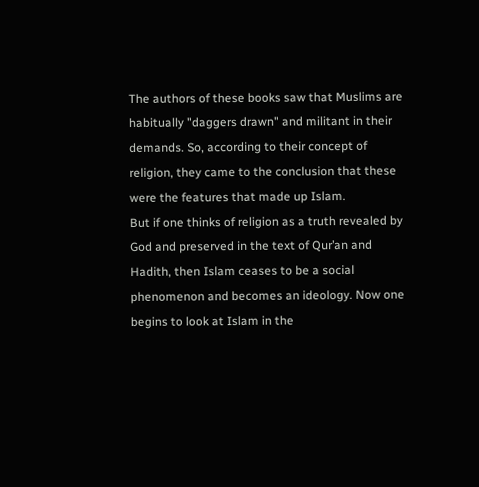The authors of these books saw that Muslims are habitually "daggers drawn" and militant in their demands. So, according to their concept of religion, they came to the conclusion that these were the features that made up Islam.
But if one thinks of religion as a truth revealed by God and preserved in the text of Qur’an and Hadith, then Islam ceases to be a social phenomenon and becomes an ideology. Now one begins to look at Islam in the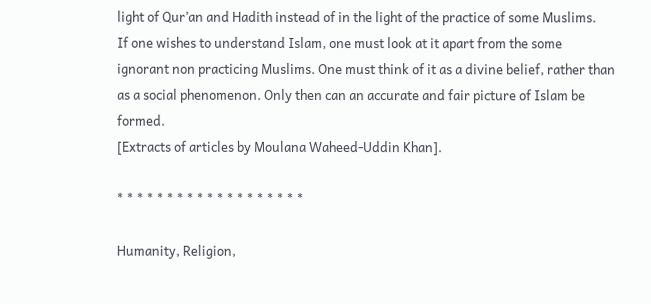light of Qur’an and Hadith instead of in the light of the practice of some Muslims.
If one wishes to understand Islam, one must look at it apart from the some ignorant non practicing Muslims. One must think of it as a divine belief, rather than as a social phenomenon. Only then can an accurate and fair picture of Islam be formed.
[Extracts of articles by Moulana Waheed-Uddin Khan].

* * * * * * * * * * * * * * * * * * *

Humanity, Religion,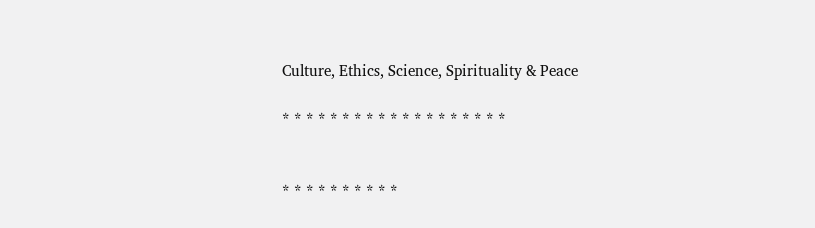Culture, Ethics, Science, Spirituality & Peace

* * * * * * * * * * * * * * * * * * *


* * * * * * * * * *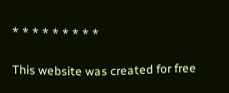* * * * * * * * *

This website was created for free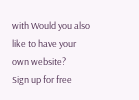with Would you also like to have your own website?
Sign up for free